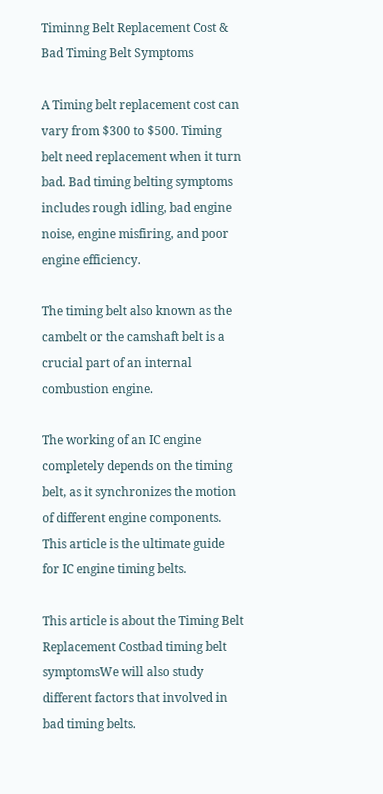Timinng Belt Replacement Cost & Bad Timing Belt Symptoms

A Timing belt replacement cost can vary from $300 to $500. Timing belt need replacement when it turn bad. Bad timing belting symptoms includes rough idling, bad engine noise, engine misfiring, and poor engine efficiency.

The timing belt also known as the cambelt or the camshaft belt is a crucial part of an internal combustion engine.

The working of an IC engine completely depends on the timing belt, as it synchronizes the motion of different engine components. This article is the ultimate guide for IC engine timing belts.

This article is about the Timing Belt Replacement Costbad timing belt symptomsWe will also study different factors that involved in bad timing belts.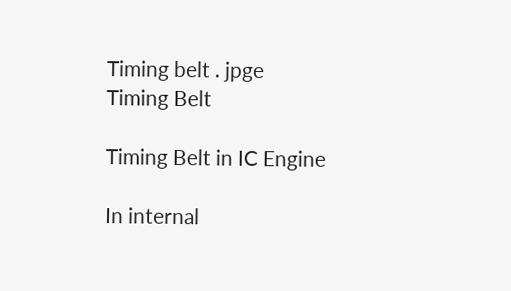Timing belt . jpge
Timing Belt

Timing Belt in IC Engine

In internal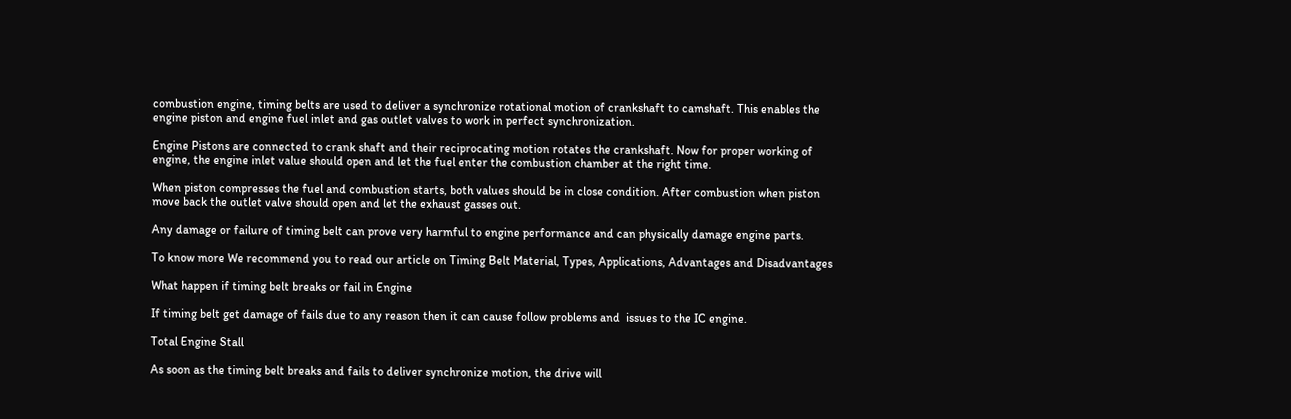combustion engine, timing belts are used to deliver a synchronize rotational motion of crankshaft to camshaft. This enables the engine piston and engine fuel inlet and gas outlet valves to work in perfect synchronization.

Engine Pistons are connected to crank shaft and their reciprocating motion rotates the crankshaft. Now for proper working of engine, the engine inlet value should open and let the fuel enter the combustion chamber at the right time.

When piston compresses the fuel and combustion starts, both values should be in close condition. After combustion when piston move back the outlet valve should open and let the exhaust gasses out.

Any damage or failure of timing belt can prove very harmful to engine performance and can physically damage engine parts.

To know more We recommend you to read our article on Timing Belt Material, Types, Applications, Advantages and Disadvantages

What happen if timing belt breaks or fail in Engine

If timing belt get damage of fails due to any reason then it can cause follow problems and  issues to the IC engine.

Total Engine Stall

As soon as the timing belt breaks and fails to deliver synchronize motion, the drive will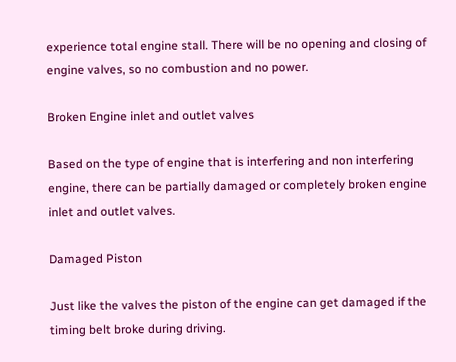experience total engine stall. There will be no opening and closing of engine valves, so no combustion and no power.

Broken Engine inlet and outlet valves

Based on the type of engine that is interfering and non interfering engine, there can be partially damaged or completely broken engine inlet and outlet valves.

Damaged Piston

Just like the valves the piston of the engine can get damaged if the timing belt broke during driving.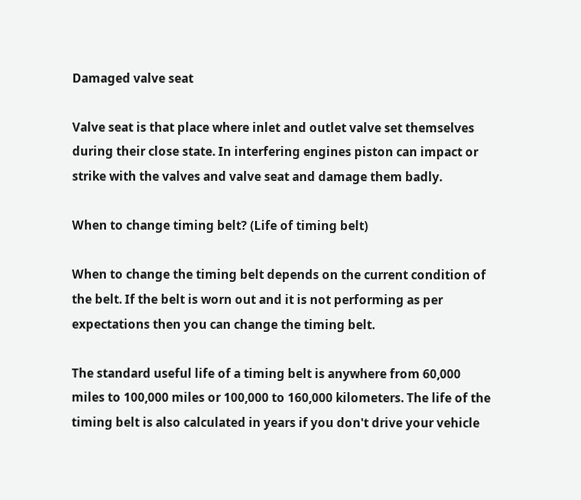Damaged valve seat

Valve seat is that place where inlet and outlet valve set themselves during their close state. In interfering engines piston can impact or strike with the valves and valve seat and damage them badly.

When to change timing belt? (Life of timing belt)

When to change the timing belt depends on the current condition of the belt. If the belt is worn out and it is not performing as per expectations then you can change the timing belt.

The standard useful life of a timing belt is anywhere from 60,000 miles to 100,000 miles or 100,000 to 160,000 kilometers. The life of the timing belt is also calculated in years if you don't drive your vehicle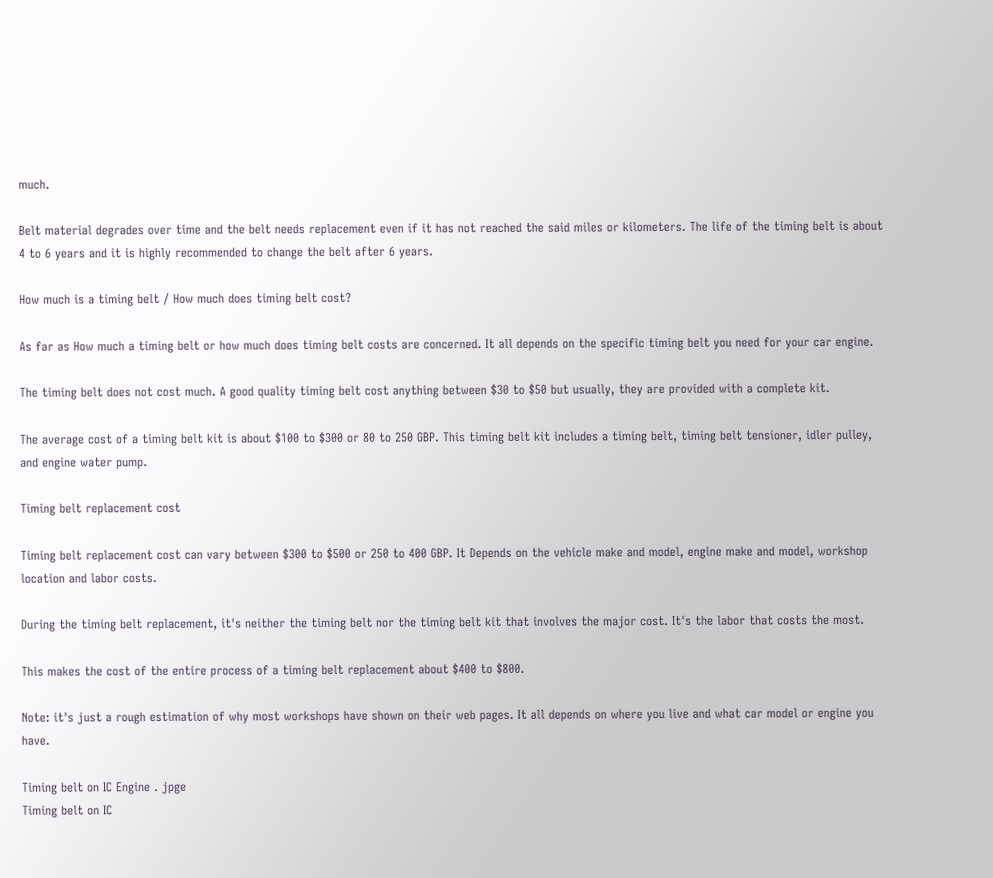much.

Belt material degrades over time and the belt needs replacement even if it has not reached the said miles or kilometers. The life of the timing belt is about 4 to 6 years and it is highly recommended to change the belt after 6 years.

How much is a timing belt / How much does timing belt cost?

As far as How much a timing belt or how much does timing belt costs are concerned. It all depends on the specific timing belt you need for your car engine.

The timing belt does not cost much. A good quality timing belt cost anything between $30 to $50 but usually, they are provided with a complete kit.

The average cost of a timing belt kit is about $100 to $300 or 80 to 250 GBP. This timing belt kit includes a timing belt, timing belt tensioner, idler pulley, and engine water pump.

Timing belt replacement cost

Timing belt replacement cost can vary between $300 to $500 or 250 to 400 GBP. It Depends on the vehicle make and model, engine make and model, workshop location and labor costs.

During the timing belt replacement, it's neither the timing belt nor the timing belt kit that involves the major cost. It's the labor that costs the most.

This makes the cost of the entire process of a timing belt replacement about $400 to $800.

Note: it's just a rough estimation of why most workshops have shown on their web pages. It all depends on where you live and what car model or engine you have.

Timing belt on IC Engine . jpge
Timing belt on IC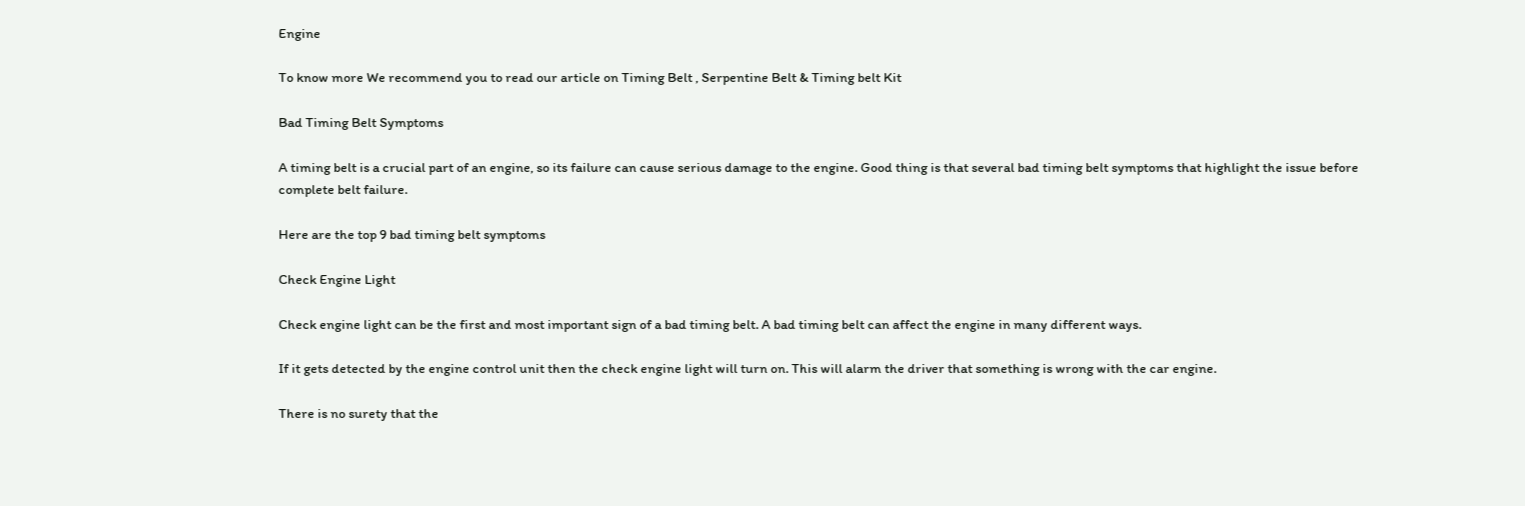Engine

To know more We recommend you to read our article on Timing Belt , Serpentine Belt & Timing belt Kit

Bad Timing Belt Symptoms

A timing belt is a crucial part of an engine, so its failure can cause serious damage to the engine. Good thing is that several bad timing belt symptoms that highlight the issue before complete belt failure.

Here are the top 9 bad timing belt symptoms

Check Engine Light

Check engine light can be the first and most important sign of a bad timing belt. A bad timing belt can affect the engine in many different ways.

If it gets detected by the engine control unit then the check engine light will turn on. This will alarm the driver that something is wrong with the car engine.

There is no surety that the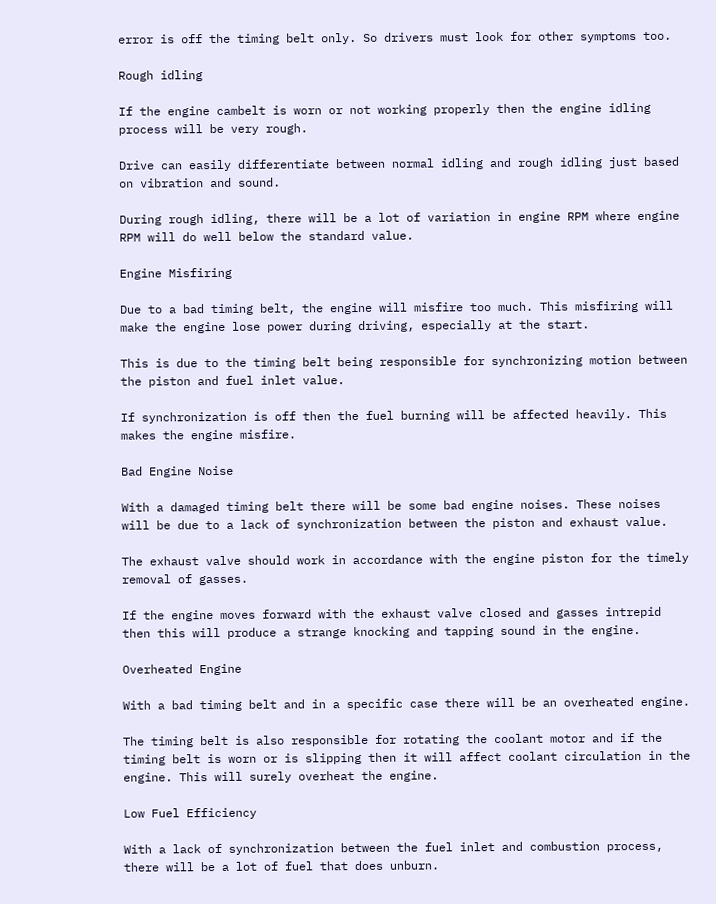error is off the timing belt only. So drivers must look for other symptoms too.

Rough idling

If the engine cambelt is worn or not working properly then the engine idling process will be very rough.

Drive can easily differentiate between normal idling and rough idling just based on vibration and sound.

During rough idling, there will be a lot of variation in engine RPM where engine RPM will do well below the standard value.

Engine Misfiring

Due to a bad timing belt, the engine will misfire too much. This misfiring will make the engine lose power during driving, especially at the start.

This is due to the timing belt being responsible for synchronizing motion between the piston and fuel inlet value.

If synchronization is off then the fuel burning will be affected heavily. This makes the engine misfire.

Bad Engine Noise

With a damaged timing belt there will be some bad engine noises. These noises will be due to a lack of synchronization between the piston and exhaust value.

The exhaust valve should work in accordance with the engine piston for the timely removal of gasses.

If the engine moves forward with the exhaust valve closed and gasses intrepid then this will produce a strange knocking and tapping sound in the engine.

Overheated Engine

With a bad timing belt and in a specific case there will be an overheated engine.

The timing belt is also responsible for rotating the coolant motor and if the timing belt is worn or is slipping then it will affect coolant circulation in the engine. This will surely overheat the engine.

Low Fuel Efficiency

With a lack of synchronization between the fuel inlet and combustion process, there will be a lot of fuel that does unburn.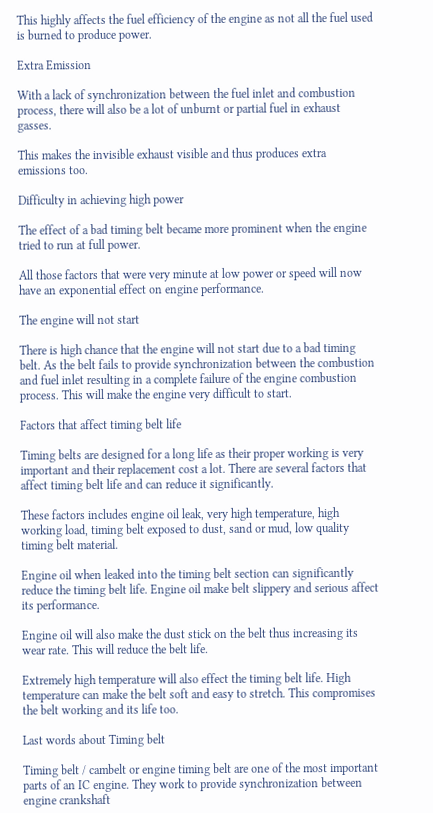This highly affects the fuel efficiency of the engine as not all the fuel used is burned to produce power.

Extra Emission

With a lack of synchronization between the fuel inlet and combustion process, there will also be a lot of unburnt or partial fuel in exhaust gasses.

This makes the invisible exhaust visible and thus produces extra emissions too.

Difficulty in achieving high power

The effect of a bad timing belt became more prominent when the engine tried to run at full power.

All those factors that were very minute at low power or speed will now have an exponential effect on engine performance.

The engine will not start

There is high chance that the engine will not start due to a bad timing belt. As the belt fails to provide synchronization between the combustion and fuel inlet resulting in a complete failure of the engine combustion process. This will make the engine very difficult to start.

Factors that affect timing belt life

Timing belts are designed for a long life as their proper working is very important and their replacement cost a lot. There are several factors that affect timing belt life and can reduce it significantly.

These factors includes engine oil leak, very high temperature, high working load, timing belt exposed to dust, sand or mud, low quality timing belt material.

Engine oil when leaked into the timing belt section can significantly reduce the timing belt life. Engine oil make belt slippery and serious affect its performance.

Engine oil will also make the dust stick on the belt thus increasing its wear rate. This will reduce the belt life.

Extremely high temperature will also effect the timing belt life. High temperature can make the belt soft and easy to stretch. This compromises the belt working and its life too.

Last words about Timing belt

Timing belt / cambelt or engine timing belt are one of the most important parts of an IC engine. They work to provide synchronization between engine crankshaft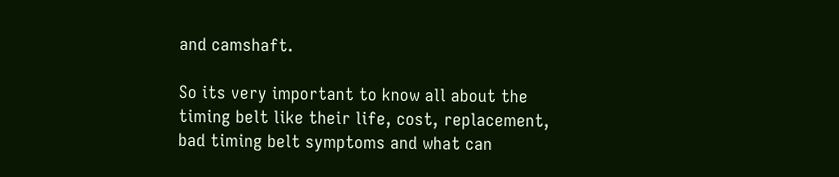and camshaft.

So its very important to know all about the timing belt like their life, cost, replacement, bad timing belt symptoms and what can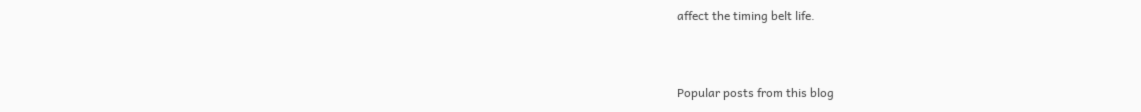affect the timing belt life.


Popular posts from this blog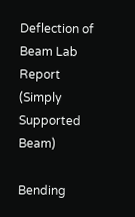Deflection of Beam Lab Report (Simply Supported Beam)

Bending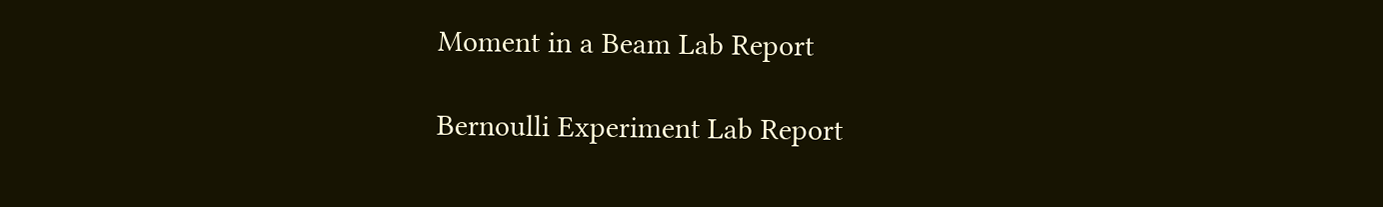Moment in a Beam Lab Report

Bernoulli Experiment Lab Report